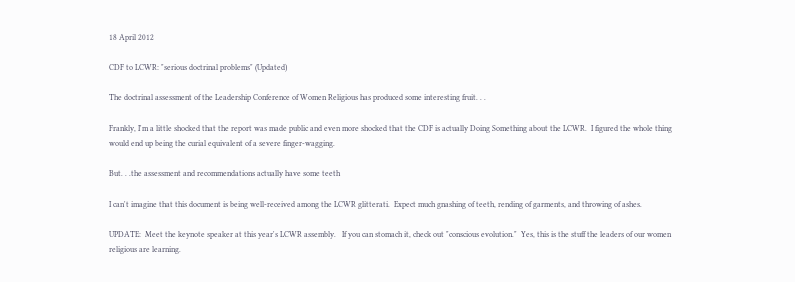18 April 2012

CDF to LCWR: "serious doctrinal problems" (Updated)

The doctrinal assessment of the Leadership Conference of Women Religious has produced some interesting fruit. . .

Frankly, I'm a little shocked that the report was made public and even more shocked that the CDF is actually Doing Something about the LCWR.  I figured the whole thing would end up being the curial equivalent of a severe finger-wagging.

But. . .the assessment and recommendations actually have some teeth

I can't imagine that this document is being well-received among the LCWR glitterati.  Expect much gnashing of teeth, rending of garments, and throwing of ashes.

UPDATE:  Meet the keynote speaker at this year's LCWR assembly.   If you can stomach it, check out "conscious evolution."  Yes, this is the stuff the leaders of our women religious are learning.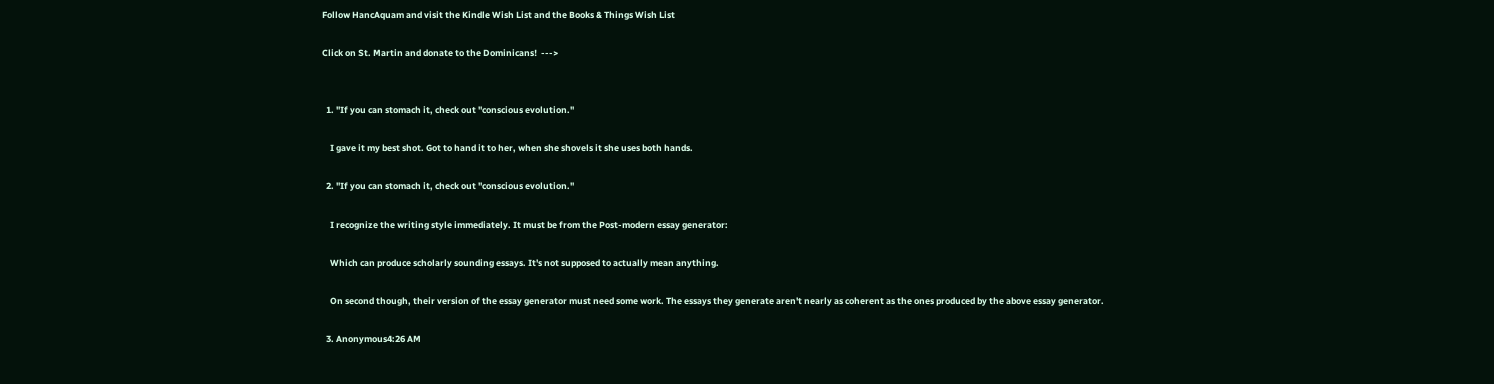Follow HancAquam and visit the Kindle Wish List and the Books & Things Wish List

Click on St. Martin and donate to the Dominicans!  --->


  1. "If you can stomach it, check out "conscious evolution."

    I gave it my best shot. Got to hand it to her, when she shovels it she uses both hands.

  2. "If you can stomach it, check out "conscious evolution."

    I recognize the writing style immediately. It must be from the Post-modern essay generator:

    Which can produce scholarly sounding essays. It's not supposed to actually mean anything.

    On second though, their version of the essay generator must need some work. The essays they generate aren't nearly as coherent as the ones produced by the above essay generator.

  3. Anonymous4:26 AM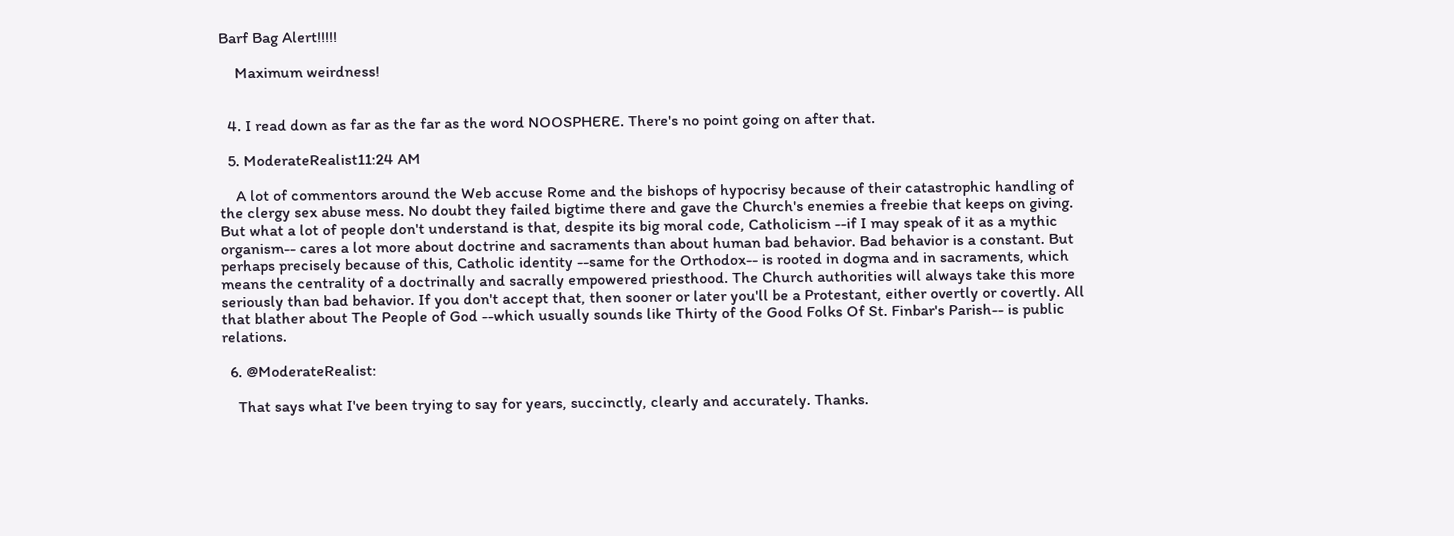Barf Bag Alert!!!!!

    Maximum weirdness!


  4. I read down as far as the far as the word NOOSPHERE. There's no point going on after that.

  5. ModerateRealist11:24 AM

    A lot of commentors around the Web accuse Rome and the bishops of hypocrisy because of their catastrophic handling of the clergy sex abuse mess. No doubt they failed bigtime there and gave the Church's enemies a freebie that keeps on giving. But what a lot of people don't understand is that, despite its big moral code, Catholicism --if I may speak of it as a mythic organism-- cares a lot more about doctrine and sacraments than about human bad behavior. Bad behavior is a constant. But perhaps precisely because of this, Catholic identity --same for the Orthodox-- is rooted in dogma and in sacraments, which means the centrality of a doctrinally and sacrally empowered priesthood. The Church authorities will always take this more seriously than bad behavior. If you don't accept that, then sooner or later you'll be a Protestant, either overtly or covertly. All that blather about The People of God --which usually sounds like Thirty of the Good Folks Of St. Finbar's Parish-- is public relations.

  6. @ModerateRealist:

    That says what I've been trying to say for years, succinctly, clearly and accurately. Thanks.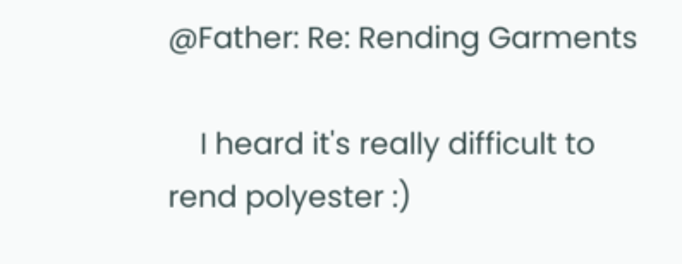@Father: Re: Rending Garments

    I heard it's really difficult to rend polyester :)